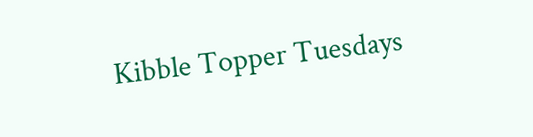Kibble Topper Tuesdays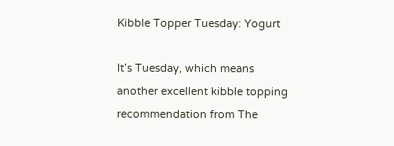Kibble Topper Tuesday: Yogurt

It’s Tuesday, which means another excellent kibble topping recommendation from The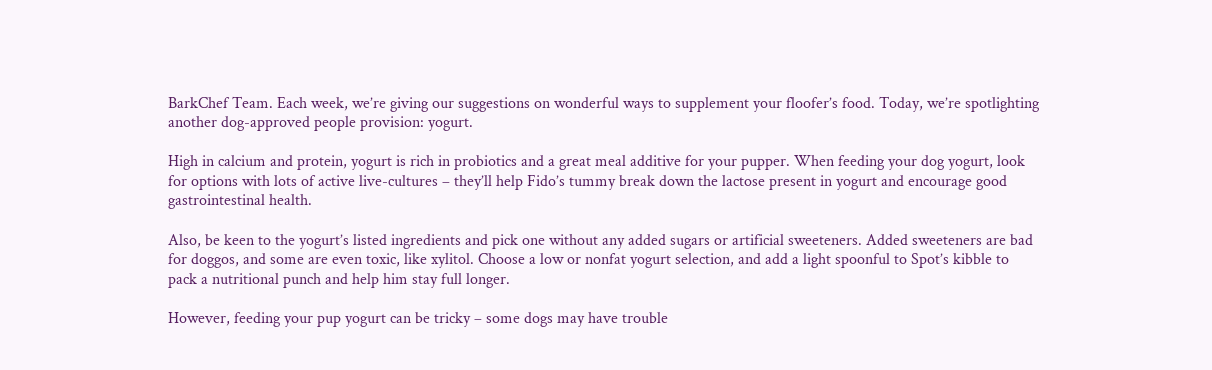BarkChef Team. Each week, we’re giving our suggestions on wonderful ways to supplement your floofer’s food. Today, we’re spotlighting another dog-approved people provision: yogurt.

High in calcium and protein, yogurt is rich in probiotics and a great meal additive for your pupper. When feeding your dog yogurt, look for options with lots of active live-cultures – they’ll help Fido’s tummy break down the lactose present in yogurt and encourage good gastrointestinal health.

Also, be keen to the yogurt’s listed ingredients and pick one without any added sugars or artificial sweeteners. Added sweeteners are bad for doggos, and some are even toxic, like xylitol. Choose a low or nonfat yogurt selection, and add a light spoonful to Spot’s kibble to pack a nutritional punch and help him stay full longer.

However, feeding your pup yogurt can be tricky – some dogs may have trouble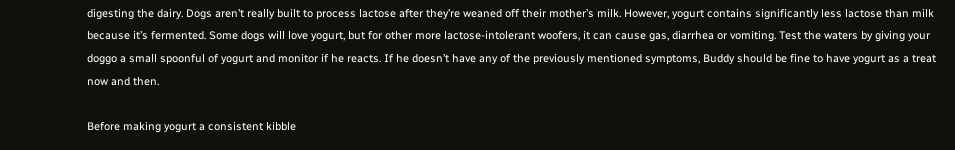digesting the dairy. Dogs aren’t really built to process lactose after they’re weaned off their mother’s milk. However, yogurt contains significantly less lactose than milk because it’s fermented. Some dogs will love yogurt, but for other more lactose-intolerant woofers, it can cause gas, diarrhea or vomiting. Test the waters by giving your doggo a small spoonful of yogurt and monitor if he reacts. If he doesn’t have any of the previously mentioned symptoms, Buddy should be fine to have yogurt as a treat now and then.

Before making yogurt a consistent kibble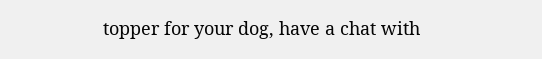topper for your dog, have a chat with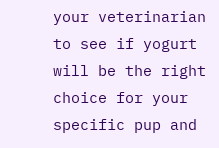your veterinarian to see if yogurt will be the right choice for your specific pup and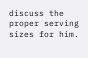discuss the proper serving sizes for him.